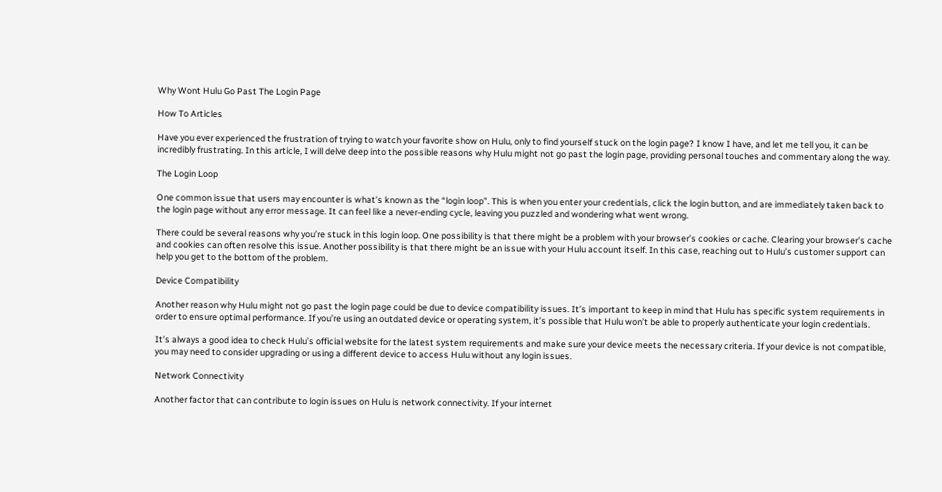Why Wont Hulu Go Past The Login Page

How To Articles

Have you ever experienced the frustration of trying to watch your favorite show on Hulu, only to find yourself stuck on the login page? I know I have, and let me tell you, it can be incredibly frustrating. In this article, I will delve deep into the possible reasons why Hulu might not go past the login page, providing personal touches and commentary along the way.

The Login Loop

One common issue that users may encounter is what’s known as the “login loop”. This is when you enter your credentials, click the login button, and are immediately taken back to the login page without any error message. It can feel like a never-ending cycle, leaving you puzzled and wondering what went wrong.

There could be several reasons why you’re stuck in this login loop. One possibility is that there might be a problem with your browser’s cookies or cache. Clearing your browser’s cache and cookies can often resolve this issue. Another possibility is that there might be an issue with your Hulu account itself. In this case, reaching out to Hulu’s customer support can help you get to the bottom of the problem.

Device Compatibility

Another reason why Hulu might not go past the login page could be due to device compatibility issues. It’s important to keep in mind that Hulu has specific system requirements in order to ensure optimal performance. If you’re using an outdated device or operating system, it’s possible that Hulu won’t be able to properly authenticate your login credentials.

It’s always a good idea to check Hulu’s official website for the latest system requirements and make sure your device meets the necessary criteria. If your device is not compatible, you may need to consider upgrading or using a different device to access Hulu without any login issues.

Network Connectivity

Another factor that can contribute to login issues on Hulu is network connectivity. If your internet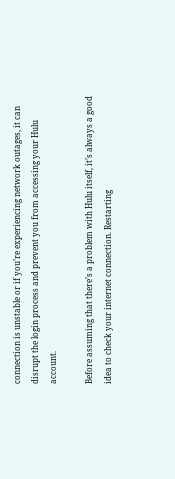connection is unstable or if you’re experiencing network outages, it can disrupt the login process and prevent you from accessing your Hulu account.

Before assuming that there’s a problem with Hulu itself, it’s always a good idea to check your internet connection. Restarting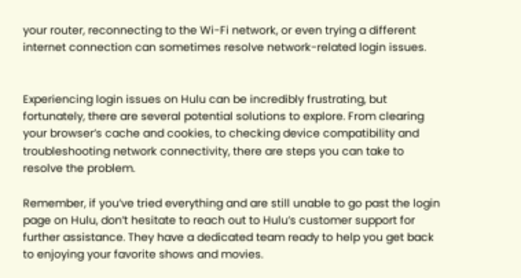your router, reconnecting to the Wi-Fi network, or even trying a different internet connection can sometimes resolve network-related login issues.


Experiencing login issues on Hulu can be incredibly frustrating, but fortunately, there are several potential solutions to explore. From clearing your browser’s cache and cookies, to checking device compatibility and troubleshooting network connectivity, there are steps you can take to resolve the problem.

Remember, if you’ve tried everything and are still unable to go past the login page on Hulu, don’t hesitate to reach out to Hulu’s customer support for further assistance. They have a dedicated team ready to help you get back to enjoying your favorite shows and movies.